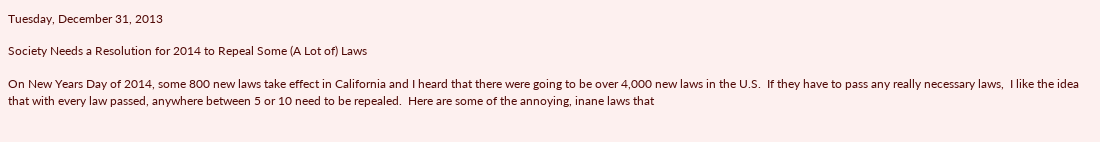Tuesday, December 31, 2013

Society Needs a Resolution for 2014 to Repeal Some (A Lot of) Laws

On New Years Day of 2014, some 800 new laws take effect in California and I heard that there were going to be over 4,000 new laws in the U.S.  If they have to pass any really necessary laws,  I like the idea that with every law passed, anywhere between 5 or 10 need to be repealed.  Here are some of the annoying, inane laws that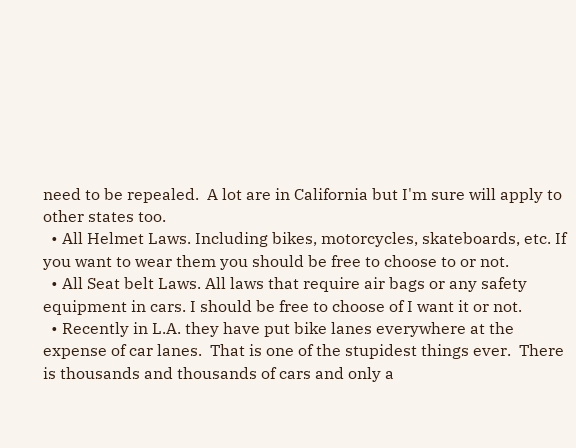need to be repealed.  A lot are in California but I'm sure will apply to other states too.
  • All Helmet Laws. Including bikes, motorcycles, skateboards, etc. If you want to wear them you should be free to choose to or not.
  • All Seat belt Laws. All laws that require air bags or any safety equipment in cars. I should be free to choose of I want it or not.
  • Recently in L.A. they have put bike lanes everywhere at the expense of car lanes.  That is one of the stupidest things ever.  There is thousands and thousands of cars and only a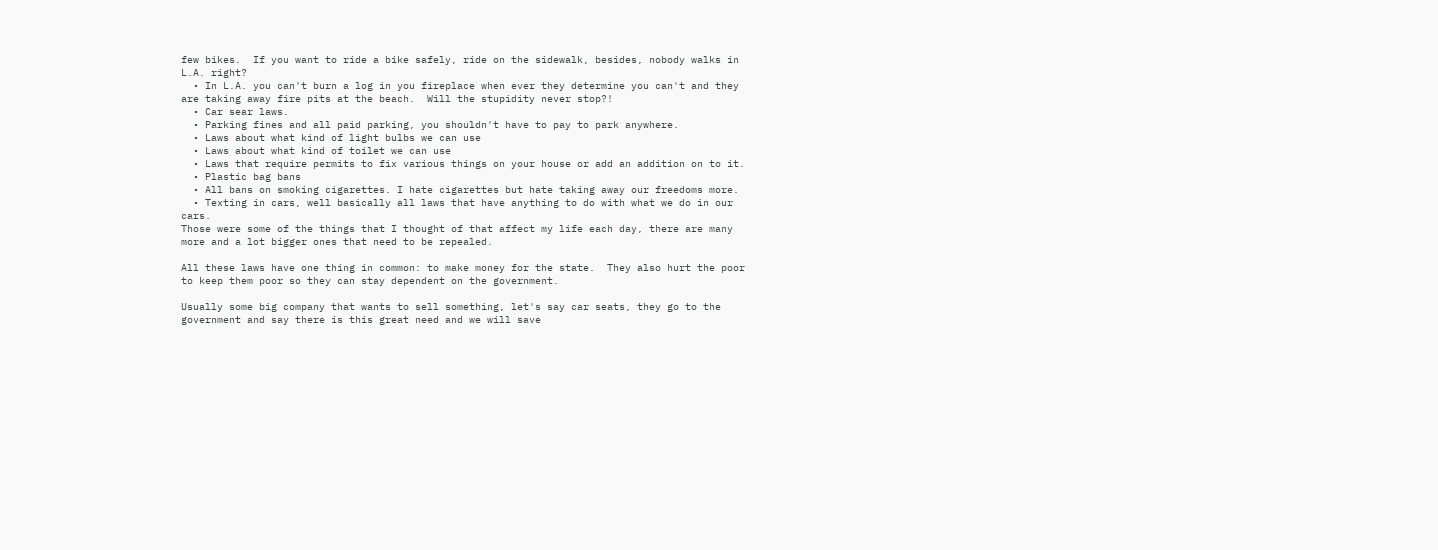few bikes.  If you want to ride a bike safely, ride on the sidewalk, besides, nobody walks in L.A. right?
  • In L.A. you can't burn a log in you fireplace when ever they determine you can't and they are taking away fire pits at the beach.  Will the stupidity never stop?!
  • Car sear laws.
  • Parking fines and all paid parking, you shouldn't have to pay to park anywhere.
  • Laws about what kind of light bulbs we can use
  • Laws about what kind of toilet we can use
  • Laws that require permits to fix various things on your house or add an addition on to it.
  • Plastic bag bans
  • All bans on smoking cigarettes. I hate cigarettes but hate taking away our freedoms more.
  • Texting in cars, well basically all laws that have anything to do with what we do in our cars.
Those were some of the things that I thought of that affect my life each day, there are many more and a lot bigger ones that need to be repealed.

All these laws have one thing in common: to make money for the state.  They also hurt the poor to keep them poor so they can stay dependent on the government.

Usually some big company that wants to sell something, let's say car seats, they go to the government and say there is this great need and we will save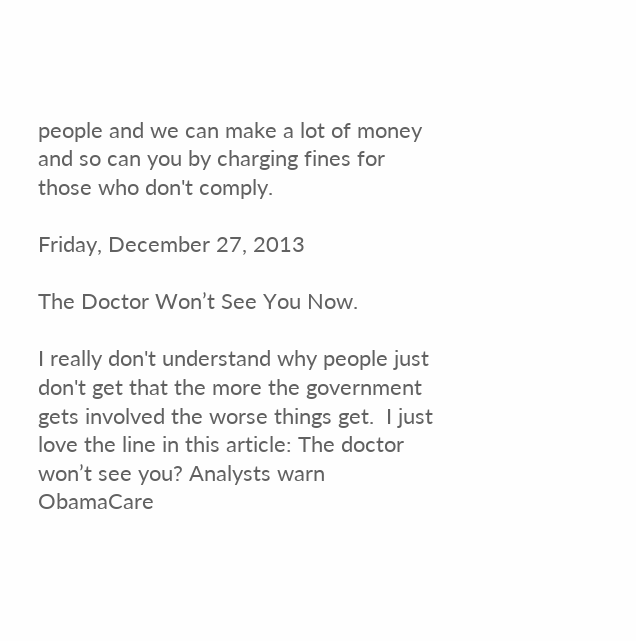people and we can make a lot of money and so can you by charging fines for those who don't comply.

Friday, December 27, 2013

The Doctor Won’t See You Now.

I really don't understand why people just don't get that the more the government gets involved the worse things get.  I just love the line in this article: The doctor won’t see you? Analysts warn ObamaCare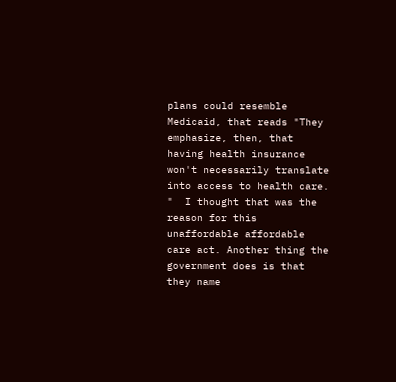plans could resemble Medicaid, that reads "They emphasize, then, that having health insurance won't necessarily translate into access to health care. "  I thought that was the reason for this unaffordable affordable care act. Another thing the government does is that they name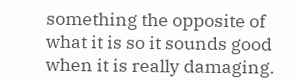something the opposite of what it is so it sounds good when it is really damaging.